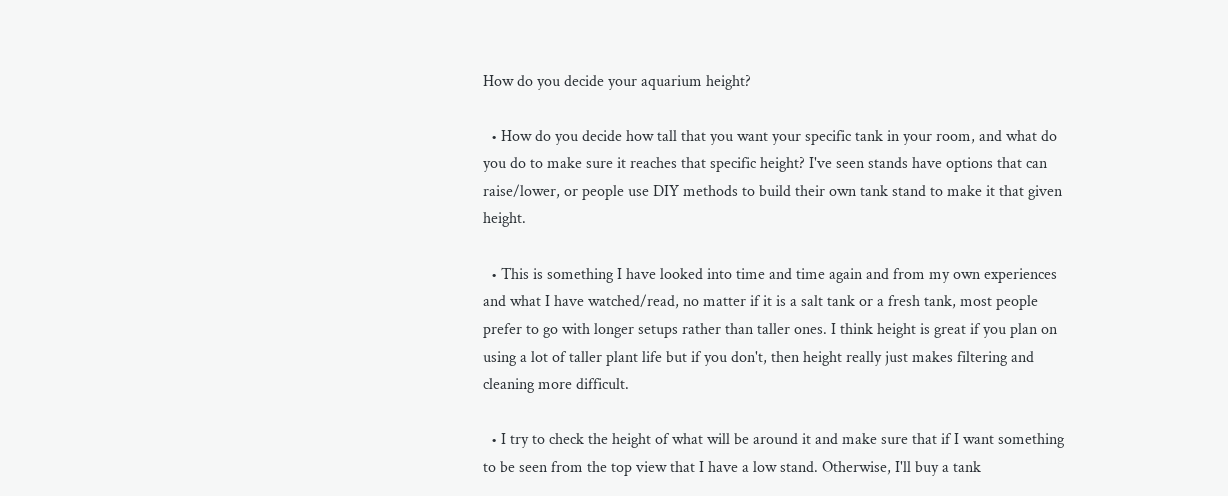How do you decide your aquarium height?

  • How do you decide how tall that you want your specific tank in your room, and what do you do to make sure it reaches that specific height? I've seen stands have options that can raise/lower, or people use DIY methods to build their own tank stand to make it that given height.

  • This is something I have looked into time and time again and from my own experiences and what I have watched/read, no matter if it is a salt tank or a fresh tank, most people prefer to go with longer setups rather than taller ones. I think height is great if you plan on using a lot of taller plant life but if you don't, then height really just makes filtering and cleaning more difficult.

  • I try to check the height of what will be around it and make sure that if I want something to be seen from the top view that I have a low stand. Otherwise, I'll buy a tank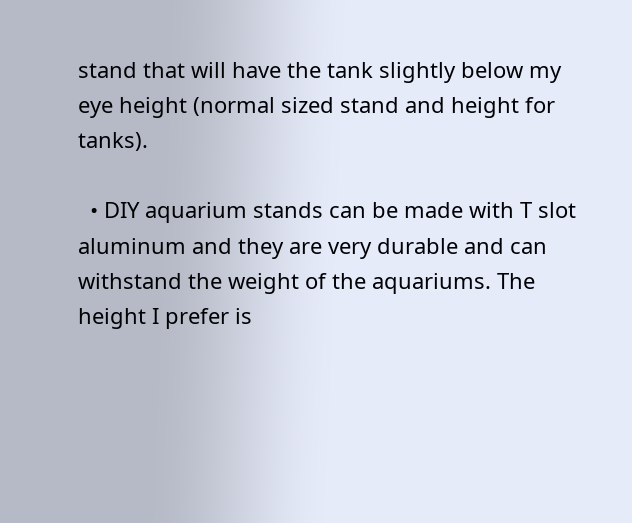stand that will have the tank slightly below my eye height (normal sized stand and height for tanks).

  • DIY aquarium stands can be made with T slot aluminum and they are very durable and can withstand the weight of the aquariums. The height I prefer is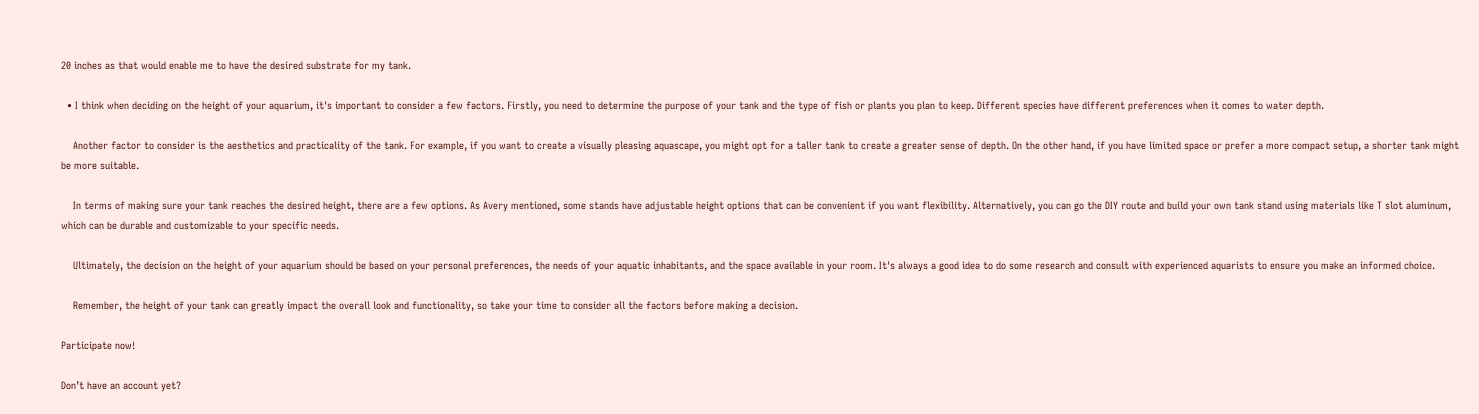20 inches as that would enable me to have the desired substrate for my tank.

  • I think when deciding on the height of your aquarium, it's important to consider a few factors. Firstly, you need to determine the purpose of your tank and the type of fish or plants you plan to keep. Different species have different preferences when it comes to water depth.

    Another factor to consider is the aesthetics and practicality of the tank. For example, if you want to create a visually pleasing aquascape, you might opt for a taller tank to create a greater sense of depth. On the other hand, if you have limited space or prefer a more compact setup, a shorter tank might be more suitable.

    In terms of making sure your tank reaches the desired height, there are a few options. As Avery mentioned, some stands have adjustable height options that can be convenient if you want flexibility. Alternatively, you can go the DIY route and build your own tank stand using materials like T slot aluminum, which can be durable and customizable to your specific needs.

    Ultimately, the decision on the height of your aquarium should be based on your personal preferences, the needs of your aquatic inhabitants, and the space available in your room. It's always a good idea to do some research and consult with experienced aquarists to ensure you make an informed choice.

    Remember, the height of your tank can greatly impact the overall look and functionality, so take your time to consider all the factors before making a decision.

Participate now!

Don’t have an account yet?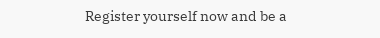Register yourself now and be a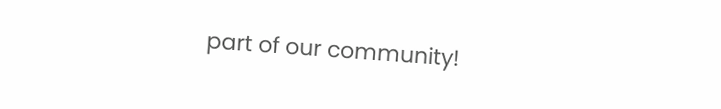part of our community!